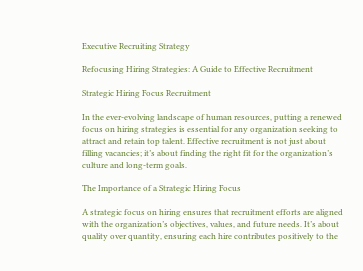Executive Recruiting Strategy

Refocusing Hiring Strategies: A Guide to Effective Recruitment

Strategic Hiring Focus Recruitment

In the ever-evolving landscape of human resources, putting a renewed focus on hiring strategies is essential for any organization seeking to attract and retain top talent. Effective recruitment is not just about filling vacancies; it’s about finding the right fit for the organization’s culture and long-term goals.

The Importance of a Strategic Hiring Focus

A strategic focus on hiring ensures that recruitment efforts are aligned with the organization’s objectives, values, and future needs. It’s about quality over quantity, ensuring each hire contributes positively to the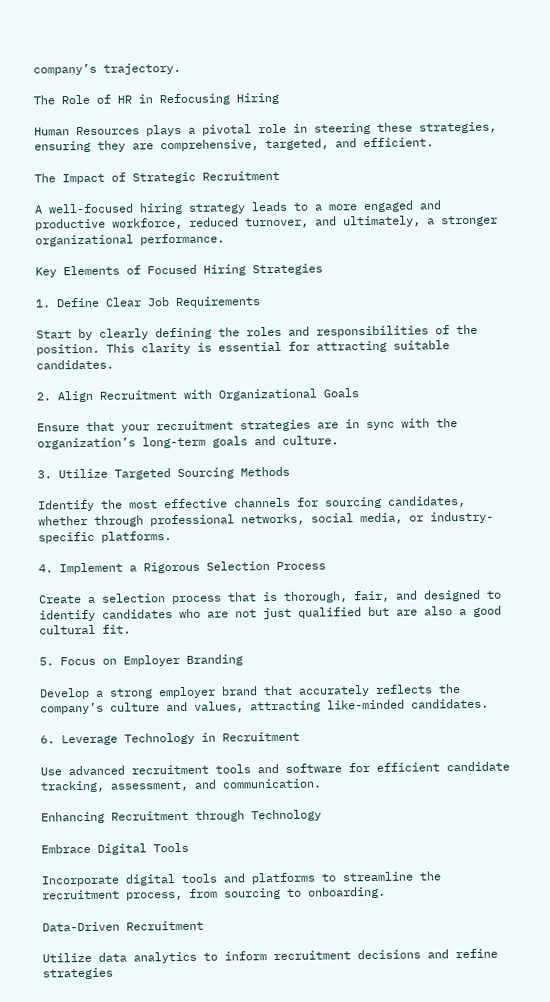company’s trajectory.

The Role of HR in Refocusing Hiring

Human Resources plays a pivotal role in steering these strategies, ensuring they are comprehensive, targeted, and efficient.

The Impact of Strategic Recruitment

A well-focused hiring strategy leads to a more engaged and productive workforce, reduced turnover, and ultimately, a stronger organizational performance.

Key Elements of Focused Hiring Strategies

1. Define Clear Job Requirements

Start by clearly defining the roles and responsibilities of the position. This clarity is essential for attracting suitable candidates.

2. Align Recruitment with Organizational Goals

Ensure that your recruitment strategies are in sync with the organization’s long-term goals and culture.

3. Utilize Targeted Sourcing Methods

Identify the most effective channels for sourcing candidates, whether through professional networks, social media, or industry-specific platforms.

4. Implement a Rigorous Selection Process

Create a selection process that is thorough, fair, and designed to identify candidates who are not just qualified but are also a good cultural fit.

5. Focus on Employer Branding

Develop a strong employer brand that accurately reflects the company’s culture and values, attracting like-minded candidates.

6. Leverage Technology in Recruitment

Use advanced recruitment tools and software for efficient candidate tracking, assessment, and communication.

Enhancing Recruitment through Technology

Embrace Digital Tools

Incorporate digital tools and platforms to streamline the recruitment process, from sourcing to onboarding.

Data-Driven Recruitment

Utilize data analytics to inform recruitment decisions and refine strategies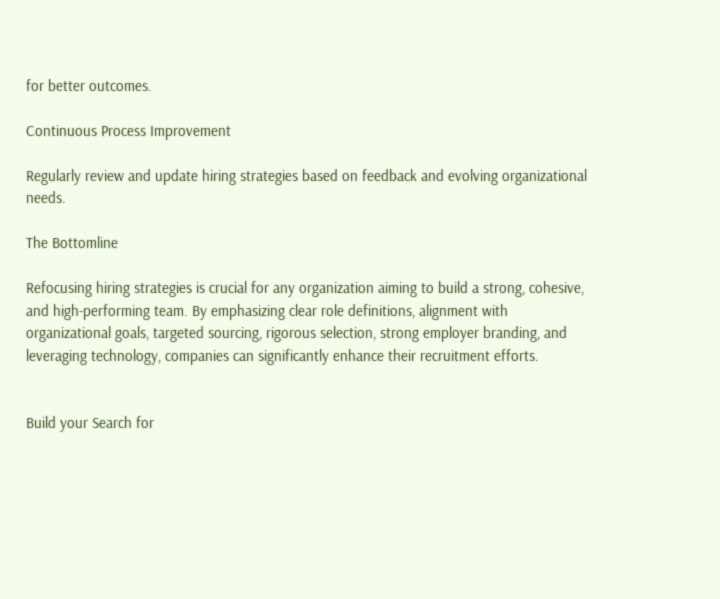for better outcomes.

Continuous Process Improvement

Regularly review and update hiring strategies based on feedback and evolving organizational needs.

The Bottomline

Refocusing hiring strategies is crucial for any organization aiming to build a strong, cohesive, and high-performing team. By emphasizing clear role definitions, alignment with organizational goals, targeted sourcing, rigorous selection, strong employer branding, and leveraging technology, companies can significantly enhance their recruitment efforts.


Build your Search for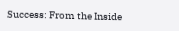Success: From the Inside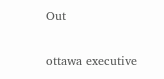Out

ottawa executive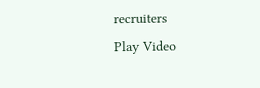recruiters
Play Video